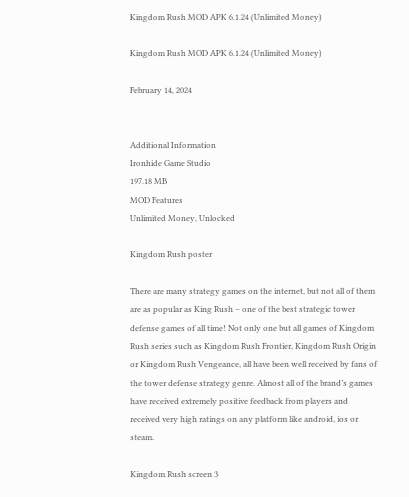Kingdom Rush MOD APK 6.1.24 (Unlimited Money)

Kingdom Rush MOD APK 6.1.24 (Unlimited Money)

February 14, 2024


Additional Information
Ironhide Game Studio
197.18 MB
MOD Features
Unlimited Money, Unlocked

Kingdom Rush poster

There are many strategy games on the internet, but not all of them are as popular as King Rush – one of the best strategic tower defense games of all time! Not only one but all games of Kingdom Rush series such as Kingdom Rush Frontier, Kingdom Rush Origin or Kingdom Rush Vengeance, all have been well received by fans of the tower defense strategy genre. Almost all of the brand’s games have received extremely positive feedback from players and received very high ratings on any platform like android, ios or steam.

Kingdom Rush screen 3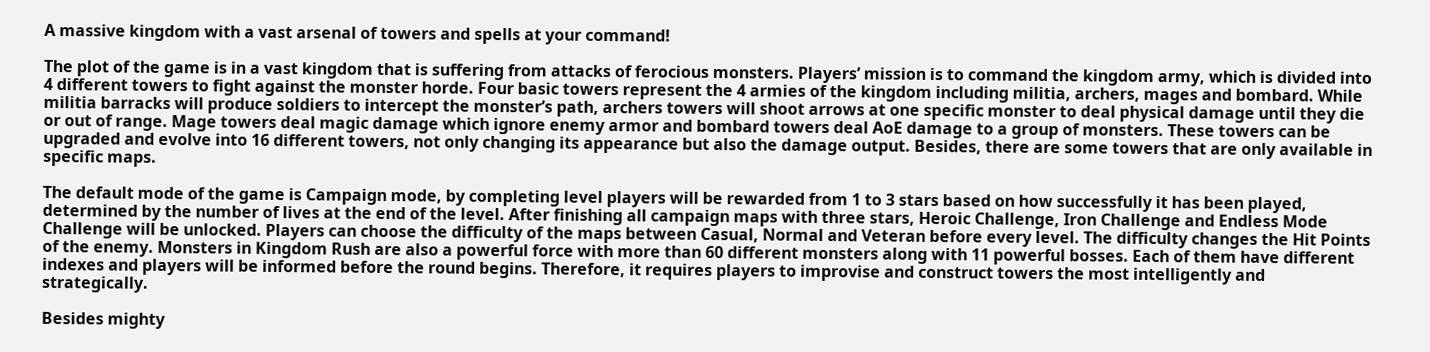A massive kingdom with a vast arsenal of towers and spells at your command!

The plot of the game is in a vast kingdom that is suffering from attacks of ferocious monsters. Players’ mission is to command the kingdom army, which is divided into 4 different towers to fight against the monster horde. Four basic towers represent the 4 armies of the kingdom including militia, archers, mages and bombard. While militia barracks will produce soldiers to intercept the monster’s path, archers towers will shoot arrows at one specific monster to deal physical damage until they die or out of range. Mage towers deal magic damage which ignore enemy armor and bombard towers deal AoE damage to a group of monsters. These towers can be upgraded and evolve into 16 different towers, not only changing its appearance but also the damage output. Besides, there are some towers that are only available in specific maps.

The default mode of the game is Campaign mode, by completing level players will be rewarded from 1 to 3 stars based on how successfully it has been played, determined by the number of lives at the end of the level. After finishing all campaign maps with three stars, Heroic Challenge, Iron Challenge and Endless Mode Challenge will be unlocked. Players can choose the difficulty of the maps between Casual, Normal and Veteran before every level. The difficulty changes the Hit Points of the enemy. Monsters in Kingdom Rush are also a powerful force with more than 60 different monsters along with 11 powerful bosses. Each of them have different indexes and players will be informed before the round begins. Therefore, it requires players to improvise and construct towers the most intelligently and strategically.

Besides mighty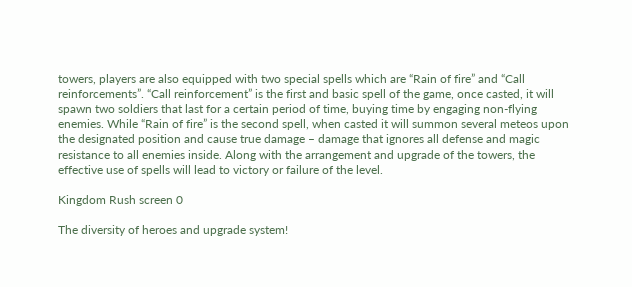towers, players are also equipped with two special spells which are “Rain of fire” and “Call reinforcements”. “Call reinforcement” is the first and basic spell of the game, once casted, it will  spawn two soldiers that last for a certain period of time, buying time by engaging non-flying enemies. While “Rain of fire” is the second spell, when casted it will summon several meteos upon the designated position and cause true damage – damage that ignores all defense and magic resistance to all enemies inside. Along with the arrangement and upgrade of the towers, the effective use of spells will lead to victory or failure of the level.

Kingdom Rush screen 0

The diversity of heroes and upgrade system!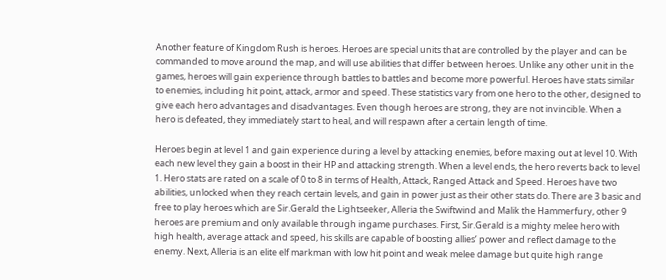Another feature of Kingdom Rush is heroes. Heroes are special units that are controlled by the player and can be commanded to move around the map, and will use abilities that differ between heroes. Unlike any other unit in the games, heroes will gain experience through battles to battles and become more powerful. Heroes have stats similar to enemies, including hit point, attack, armor and speed. These statistics vary from one hero to the other, designed to give each hero advantages and disadvantages. Even though heroes are strong, they are not invincible. When a hero is defeated, they immediately start to heal, and will respawn after a certain length of time.

Heroes begin at level 1 and gain experience during a level by attacking enemies, before maxing out at level 10. With each new level they gain a boost in their HP and attacking strength. When a level ends, the hero reverts back to level 1. Hero stats are rated on a scale of 0 to 8 in terms of Health, Attack, Ranged Attack and Speed. Heroes have two abilities, unlocked when they reach certain levels, and gain in power just as their other stats do. There are 3 basic and free to play heroes which are Sir.Gerald the Lightseeker, Alleria the Swiftwind and Malik the Hammerfury, other 9 heroes are premium and only available through ingame purchases. First, Sir.Gerald is a mighty melee hero with high health, average attack and speed, his skills are capable of boosting allies’ power and reflect damage to the enemy. Next, Alleria is an elite elf markman with low hit point and weak melee damage but quite high range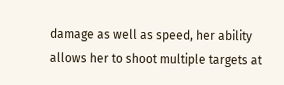damage as well as speed, her ability allows her to shoot multiple targets at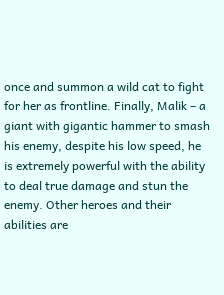once and summon a wild cat to fight for her as frontline. Finally, Malik – a giant with gigantic hammer to smash his enemy, despite his low speed, he is extremely powerful with the ability to deal true damage and stun the enemy. Other heroes and their abilities are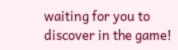waiting for you to discover in the game!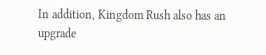In addition, Kingdom Rush also has an upgrade